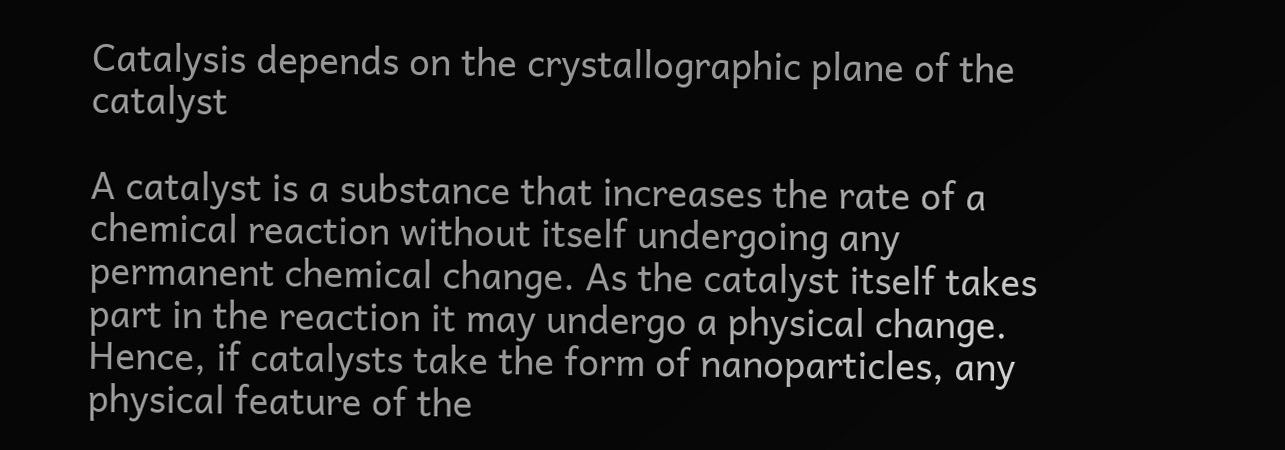Catalysis depends on the crystallographic plane of the catalyst

A catalyst is a substance that increases the rate of a chemical reaction without itself undergoing any permanent chemical change. As the catalyst itself takes part in the reaction it may undergo a physical change. Hence, if catalysts take the form of nanoparticles, any physical feature of the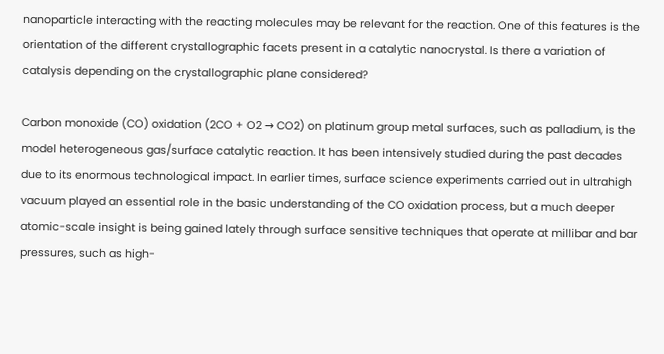nanoparticle interacting with the reacting molecules may be relevant for the reaction. One of this features is the orientation of the different crystallographic facets present in a catalytic nanocrystal. Is there a variation of catalysis depending on the crystallographic plane considered?

Carbon monoxide (CO) oxidation (2CO + O2 → CO2) on platinum group metal surfaces, such as palladium, is the model heterogeneous gas/surface catalytic reaction. It has been intensively studied during the past decades due to its enormous technological impact. In earlier times, surface science experiments carried out in ultrahigh vacuum played an essential role in the basic understanding of the CO oxidation process, but a much deeper atomic-scale insight is being gained lately through surface sensitive techniques that operate at millibar and bar pressures, such as high-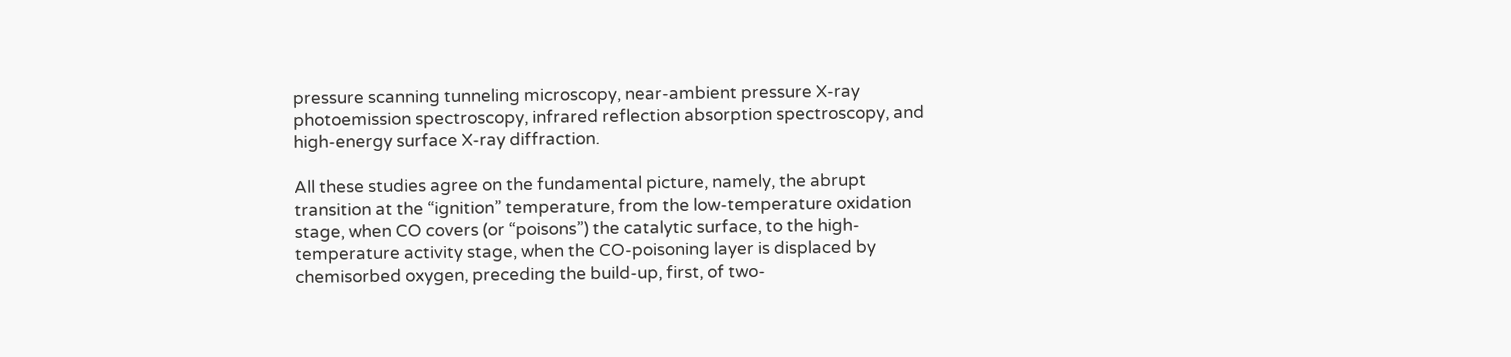pressure scanning tunneling microscopy, near-ambient pressure X-ray photoemission spectroscopy, infrared reflection absorption spectroscopy, and high-energy surface X-ray diffraction.

All these studies agree on the fundamental picture, namely, the abrupt transition at the “ignition” temperature, from the low-temperature oxidation stage, when CO covers (or “poisons”) the catalytic surface, to the high-temperature activity stage, when the CO-poisoning layer is displaced by chemisorbed oxygen, preceding the build-up, first, of two-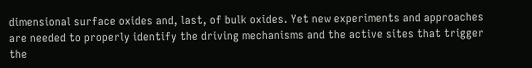dimensional surface oxides and, last, of bulk oxides. Yet new experiments and approaches are needed to properly identify the driving mechanisms and the active sites that trigger the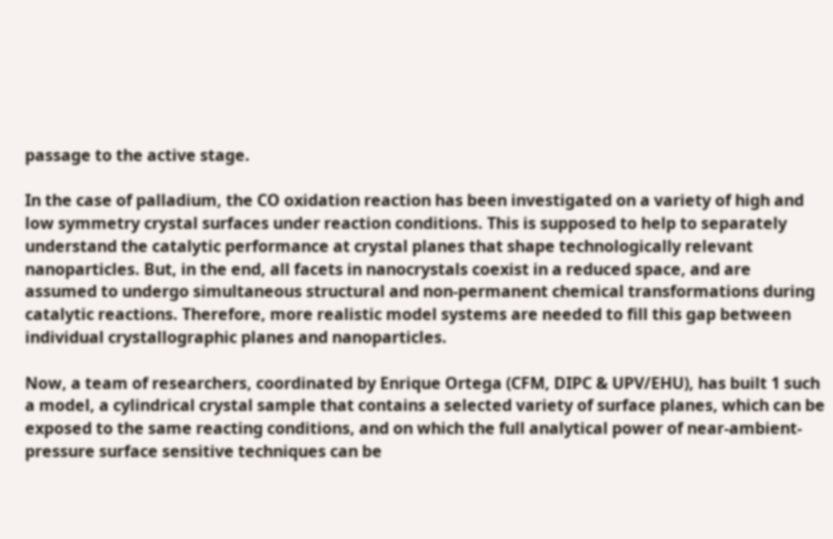passage to the active stage.

In the case of palladium, the CO oxidation reaction has been investigated on a variety of high and low symmetry crystal surfaces under reaction conditions. This is supposed to help to separately understand the catalytic performance at crystal planes that shape technologically relevant nanoparticles. But, in the end, all facets in nanocrystals coexist in a reduced space, and are assumed to undergo simultaneous structural and non-permanent chemical transformations during catalytic reactions. Therefore, more realistic model systems are needed to fill this gap between individual crystallographic planes and nanoparticles.

Now, a team of researchers, coordinated by Enrique Ortega (CFM, DIPC & UPV/EHU), has built 1 such a model, a cylindrical crystal sample that contains a selected variety of surface planes, which can be exposed to the same reacting conditions, and on which the full analytical power of near-ambient-pressure surface sensitive techniques can be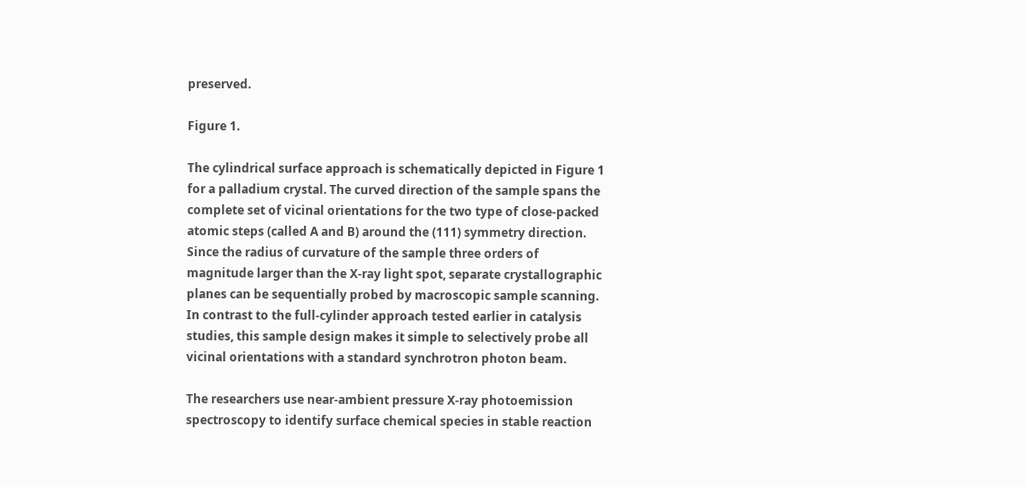preserved.

Figure 1.

The cylindrical surface approach is schematically depicted in Figure 1 for a palladium crystal. The curved direction of the sample spans the complete set of vicinal orientations for the two type of close-packed atomic steps (called A and B) around the (111) symmetry direction. Since the radius of curvature of the sample three orders of magnitude larger than the X-ray light spot, separate crystallographic planes can be sequentially probed by macroscopic sample scanning. In contrast to the full-cylinder approach tested earlier in catalysis studies, this sample design makes it simple to selectively probe all vicinal orientations with a standard synchrotron photon beam.

The researchers use near-ambient pressure X-ray photoemission spectroscopy to identify surface chemical species in stable reaction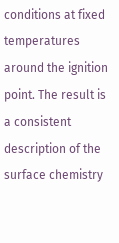conditions at fixed temperatures around the ignition point. The result is a consistent description of the surface chemistry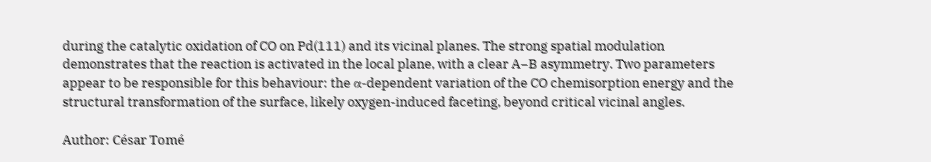during the catalytic oxidation of CO on Pd(111) and its vicinal planes. The strong spatial modulation demonstrates that the reaction is activated in the local plane, with a clear A−B asymmetry. Two parameters appear to be responsible for this behaviour: the α-dependent variation of the CO chemisorption energy and the structural transformation of the surface, likely oxygen-induced faceting, beyond critical vicinal angles.

Author: César Tomé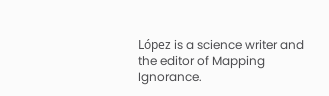López is a science writer and the editor of Mapping Ignorance.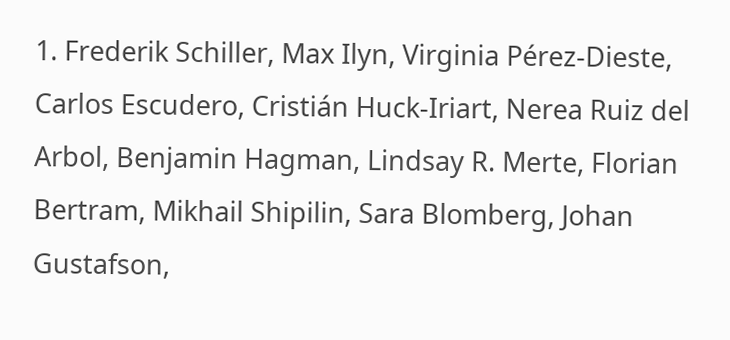1. Frederik Schiller, Max Ilyn, Virginia Pérez-Dieste, Carlos Escudero, Cristián Huck-Iriart, Nerea Ruiz del Arbol, Benjamin Hagman, Lindsay R. Merte, Florian Bertram, Mikhail Shipilin, Sara Blomberg, Johan Gustafson,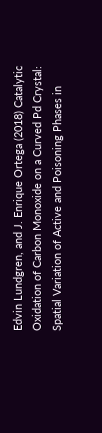Edvin Lundgren, and J. Enrique Ortega (2018) Catalytic Oxidation of Carbon Monoxide on a Curved Pd Crystal: Spatial Variation of Active and Poisoning Phases in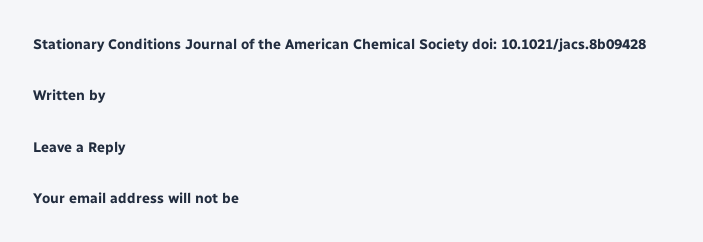Stationary Conditions Journal of the American Chemical Society doi: 10.1021/jacs.8b09428

Written by

Leave a Reply

Your email address will not be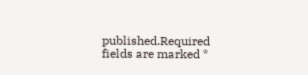published.Required fields are marked *